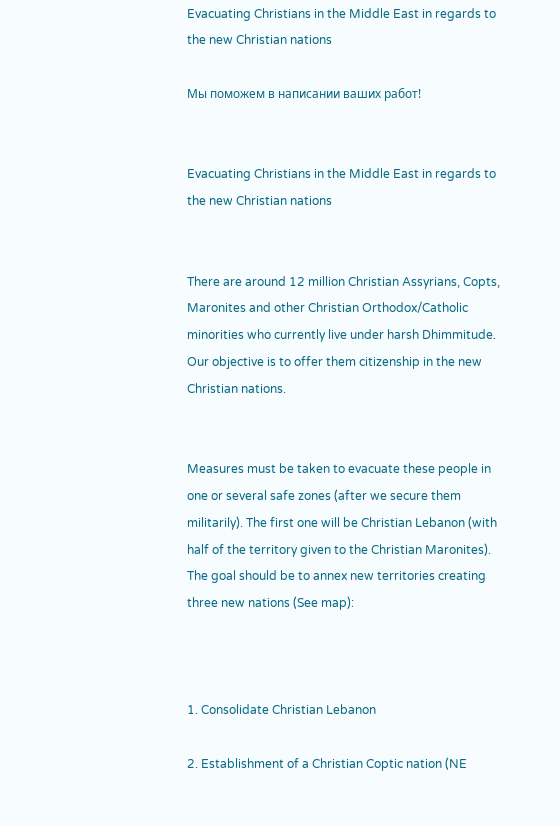Evacuating Christians in the Middle East in regards to the new Christian nations

Мы поможем в написании ваших работ!


Evacuating Christians in the Middle East in regards to the new Christian nations


There are around 12 million Christian Assyrians, Copts, Maronites and other Christian Orthodox/Catholic minorities who currently live under harsh Dhimmitude. Our objective is to offer them citizenship in the new Christian nations.


Measures must be taken to evacuate these people in one or several safe zones (after we secure them militarily). The first one will be Christian Lebanon (with half of the territory given to the Christian Maronites). The goal should be to annex new territories creating three new nations (See map):



1. Consolidate Christian Lebanon

2. Establishment of a Christian Coptic nation (NE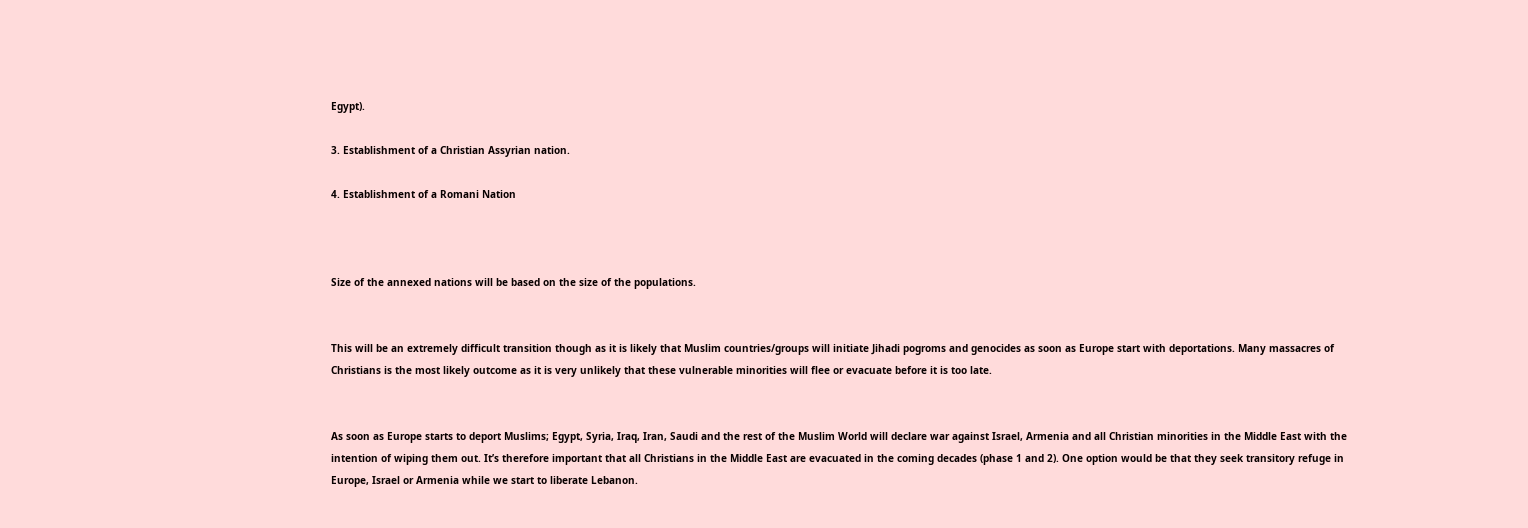Egypt).

3. Establishment of a Christian Assyrian nation.

4. Establishment of a Romani Nation



Size of the annexed nations will be based on the size of the populations.


This will be an extremely difficult transition though as it is likely that Muslim countries/groups will initiate Jihadi pogroms and genocides as soon as Europe start with deportations. Many massacres of Christians is the most likely outcome as it is very unlikely that these vulnerable minorities will flee or evacuate before it is too late.


As soon as Europe starts to deport Muslims; Egypt, Syria, Iraq, Iran, Saudi and the rest of the Muslim World will declare war against Israel, Armenia and all Christian minorities in the Middle East with the intention of wiping them out. It’s therefore important that all Christians in the Middle East are evacuated in the coming decades (phase 1 and 2). One option would be that they seek transitory refuge in Europe, Israel or Armenia while we start to liberate Lebanon.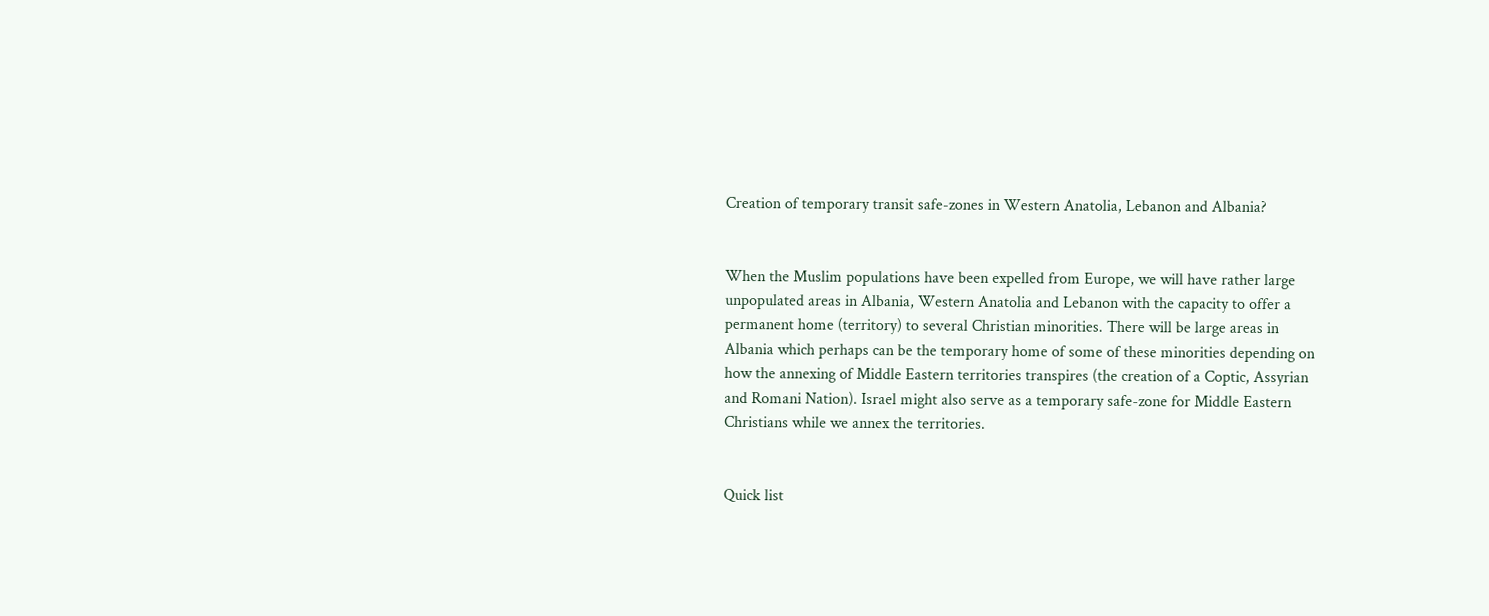Creation of temporary transit safe-zones in Western Anatolia, Lebanon and Albania?


When the Muslim populations have been expelled from Europe, we will have rather large unpopulated areas in Albania, Western Anatolia and Lebanon with the capacity to offer a permanent home (territory) to several Christian minorities. There will be large areas in Albania which perhaps can be the temporary home of some of these minorities depending on how the annexing of Middle Eastern territories transpires (the creation of a Coptic, Assyrian and Romani Nation). Israel might also serve as a temporary safe-zone for Middle Eastern Christians while we annex the territories.


Quick list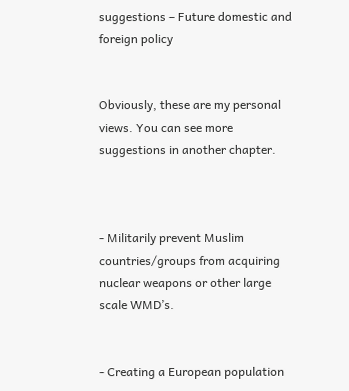suggestions – Future domestic and foreign policy


Obviously, these are my personal views. You can see more suggestions in another chapter.



- Militarily prevent Muslim countries/groups from acquiring nuclear weapons or other large scale WMD’s.


- Creating a European population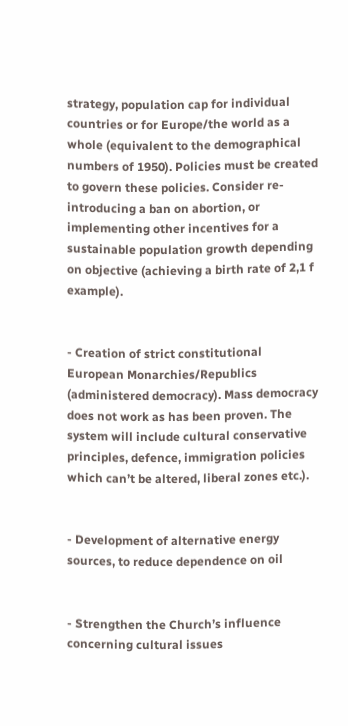strategy, population cap for individual countries or for Europe/the world as a whole (equivalent to the demographical numbers of 1950). Policies must be created to govern these policies. Consider re-introducing a ban on abortion, or implementing other incentives for a sustainable population growth depending on objective (achieving a birth rate of 2,1 f example).


- Creation of strict constitutional European Monarchies/Republics (administered democracy). Mass democracy does not work as has been proven. The system will include cultural conservative principles, defence, immigration policies which can’t be altered, liberal zones etc.).


- Development of alternative energy sources, to reduce dependence on oil


- Strengthen the Church’s influence concerning cultural issues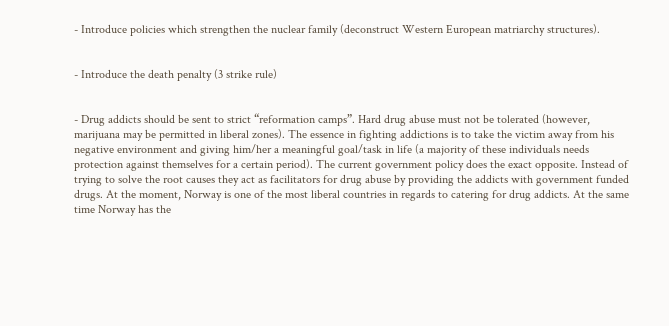- Introduce policies which strengthen the nuclear family (deconstruct Western European matriarchy structures).


- Introduce the death penalty (3 strike rule)


- Drug addicts should be sent to strict “reformation camps”. Hard drug abuse must not be tolerated (however, marijuana may be permitted in liberal zones). The essence in fighting addictions is to take the victim away from his negative environment and giving him/her a meaningful goal/task in life (a majority of these individuals needs protection against themselves for a certain period). The current government policy does the exact opposite. Instead of trying to solve the root causes they act as facilitators for drug abuse by providing the addicts with government funded drugs. At the moment, Norway is one of the most liberal countries in regards to catering for drug addicts. At the same time Norway has the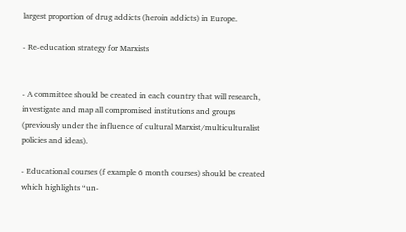largest proportion of drug addicts (heroin addicts) in Europe.

- Re-education strategy for Marxists


- A committee should be created in each country that will research, investigate and map all compromised institutions and groups (previously under the influence of cultural Marxist/multiculturalist policies and ideas).

- Educational courses (f example 6 month courses) should be created which highlights “un-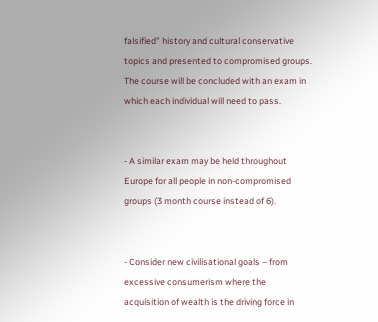falsified” history and cultural conservative topics and presented to compromised groups. The course will be concluded with an exam in which each individual will need to pass.


- A similar exam may be held throughout Europe for all people in non-compromised groups (3 month course instead of 6).


- Consider new civilisational goals – from excessive consumerism where the acquisition of wealth is the driving force in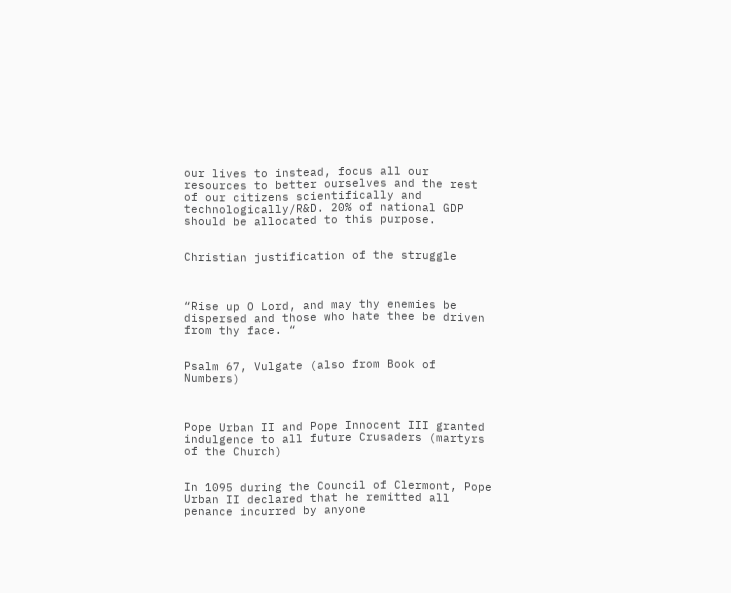our lives to instead, focus all our resources to better ourselves and the rest of our citizens scientifically and technologically/R&D. 20% of national GDP should be allocated to this purpose.


Christian justification of the struggle



“Rise up O Lord, and may thy enemies be dispersed and those who hate thee be driven from thy face. “


Psalm 67, Vulgate (also from Book of Numbers)



Pope Urban II and Pope Innocent III granted indulgence to all future Crusaders (martyrs of the Church)


In 1095 during the Council of Clermont, Pope Urban II declared that he remitted all penance incurred by anyone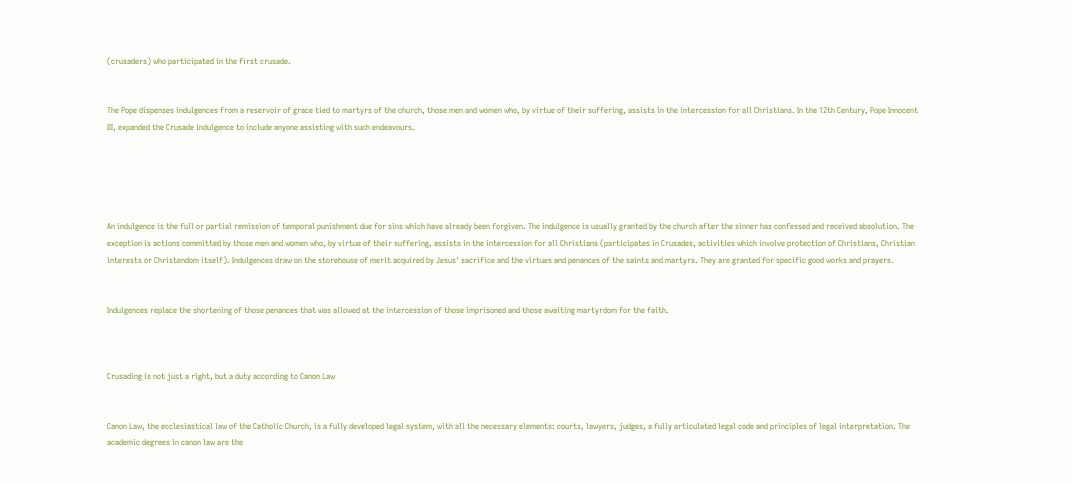(crusaders) who participated in the first crusade.


The Pope dispenses indulgences from a reservoir of grace tied to martyrs of the church, those men and women who, by virtue of their suffering, assists in the intercession for all Christians. In the 12th Century, Pope Innocent III, expanded the Crusade indulgence to include anyone assisting with such endeavours.





An indulgence is the full or partial remission of temporal punishment due for sins which have already been forgiven. The indulgence is usually granted by the church after the sinner has confessed and received absolution. The exception is actions committed by those men and women who, by virtue of their suffering, assists in the intercession for all Christians (participates in Crusades, activities which involve protection of Christians, Christian interests or Christendom itself). Indulgences draw on the storehouse of merit acquired by Jesus' sacrifice and the virtues and penances of the saints and martyrs. They are granted for specific good works and prayers.


Indulgences replace the shortening of those penances that was allowed at the intercession of those imprisoned and those awaiting martyrdom for the faith.



Crusading is not just a right, but a duty according to Canon Law


Canon Law, the ecclesiastical law of the Catholic Church, is a fully developed legal system, with all the necessary elements: courts, lawyers, judges, a fully articulated legal code and principles of legal interpretation. The academic degrees in canon law are the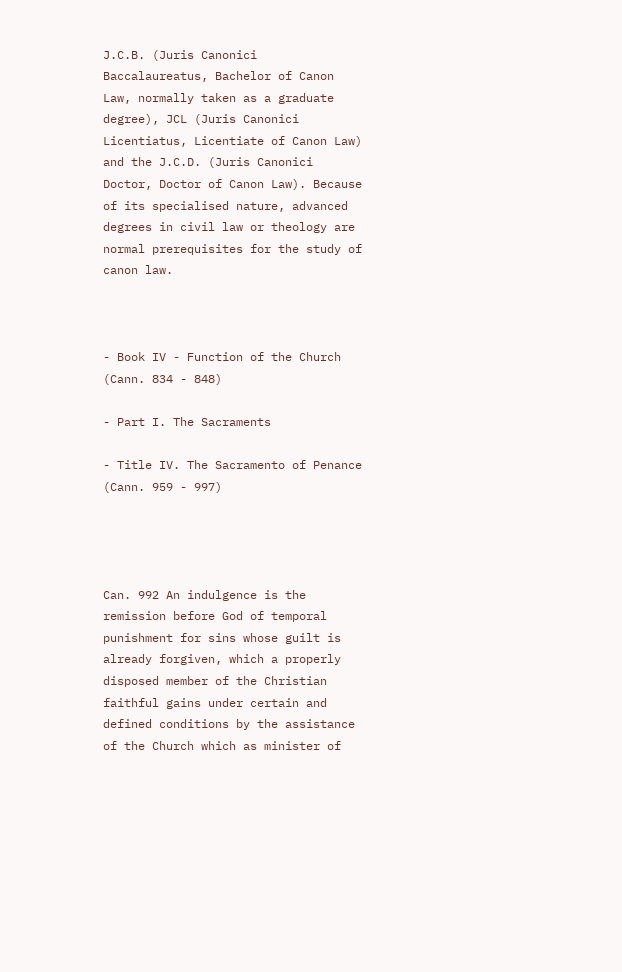J.C.B. (Juris Canonici Baccalaureatus, Bachelor of Canon Law, normally taken as a graduate degree), JCL (Juris Canonici Licentiatus, Licentiate of Canon Law) and the J.C.D. (Juris Canonici Doctor, Doctor of Canon Law). Because of its specialised nature, advanced degrees in civil law or theology are normal prerequisites for the study of canon law.



- Book IV - Function of the Church (Cann. 834 - 848)

- Part I. The Sacraments

- Title IV. The Sacramento of Penance (Cann. 959 - 997)




Can. 992 An indulgence is the remission before God of temporal punishment for sins whose guilt is already forgiven, which a properly disposed member of the Christian faithful gains under certain and defined conditions by the assistance of the Church which as minister of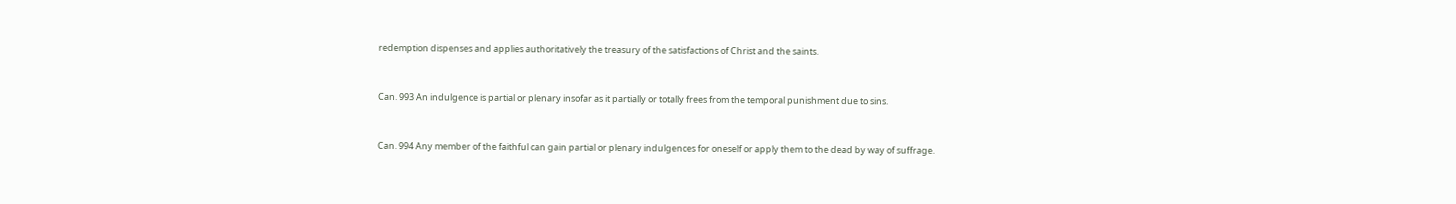redemption dispenses and applies authoritatively the treasury of the satisfactions of Christ and the saints.


Can. 993 An indulgence is partial or plenary insofar as it partially or totally frees from the temporal punishment due to sins.


Can. 994 Any member of the faithful can gain partial or plenary indulgences for oneself or apply them to the dead by way of suffrage.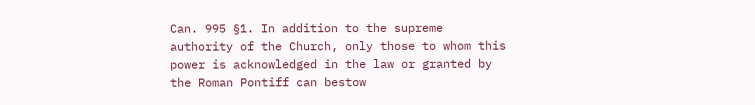Can. 995 §1. In addition to the supreme authority of the Church, only those to whom this power is acknowledged in the law or granted by the Roman Pontiff can bestow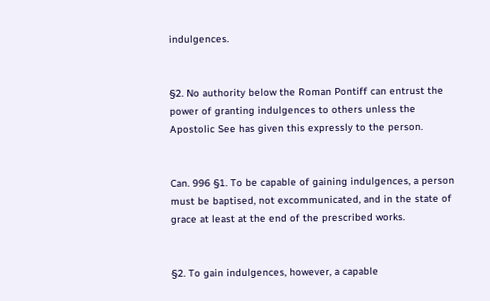indulgences.


§2. No authority below the Roman Pontiff can entrust the power of granting indulgences to others unless the Apostolic See has given this expressly to the person.


Can. 996 §1. To be capable of gaining indulgences, a person must be baptised, not excommunicated, and in the state of grace at least at the end of the prescribed works.


§2. To gain indulgences, however, a capable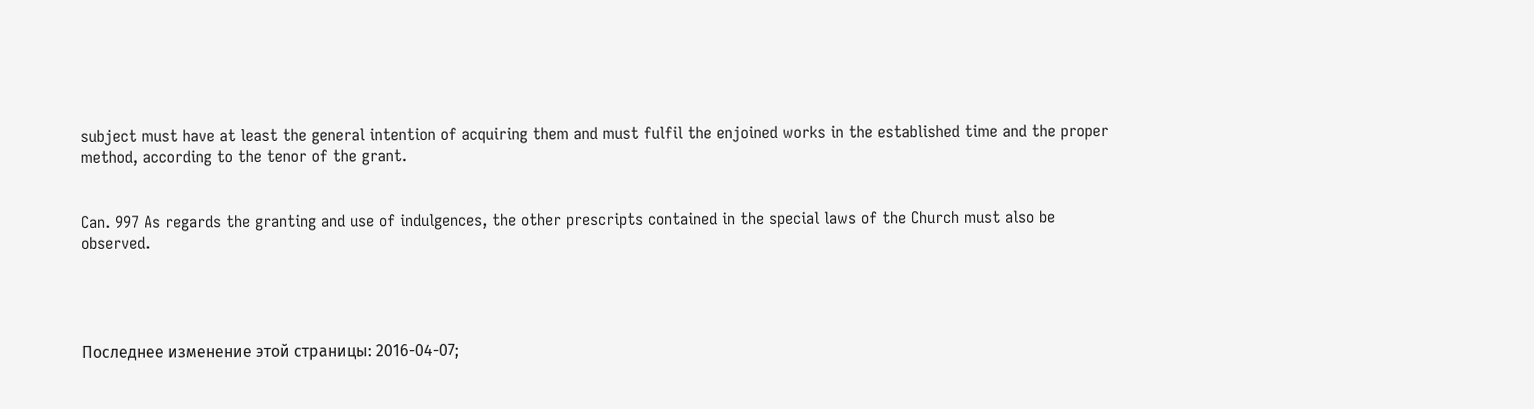subject must have at least the general intention of acquiring them and must fulfil the enjoined works in the established time and the proper method, according to the tenor of the grant.


Can. 997 As regards the granting and use of indulgences, the other prescripts contained in the special laws of the Church must also be observed.




Последнее изменение этой страницы: 2016-04-07;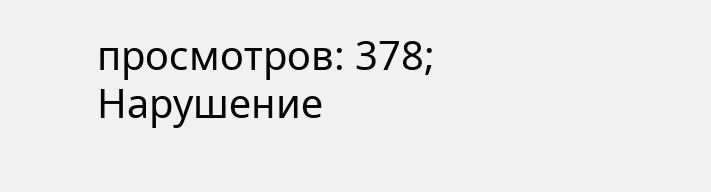просмотров: 378; Нарушение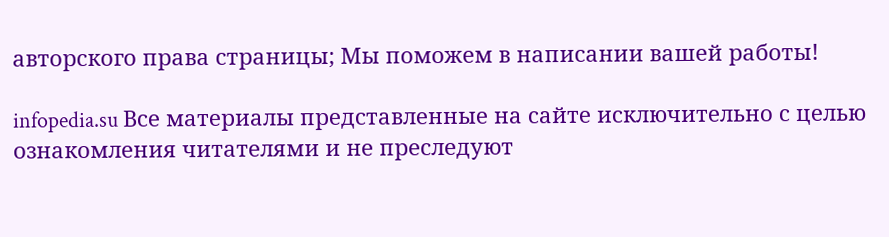авторского права страницы; Мы поможем в написании вашей работы!

infopedia.su Все материалы представленные на сайте исключительно с целью ознакомления читателями и не преследуют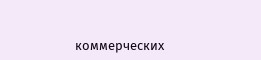коммерческих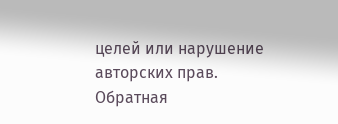целей или нарушение авторских прав. Обратная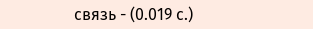связь - (0.019 с.)